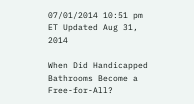07/01/2014 10:51 pm ET Updated Aug 31, 2014

When Did Handicapped Bathrooms Become a Free-for-All?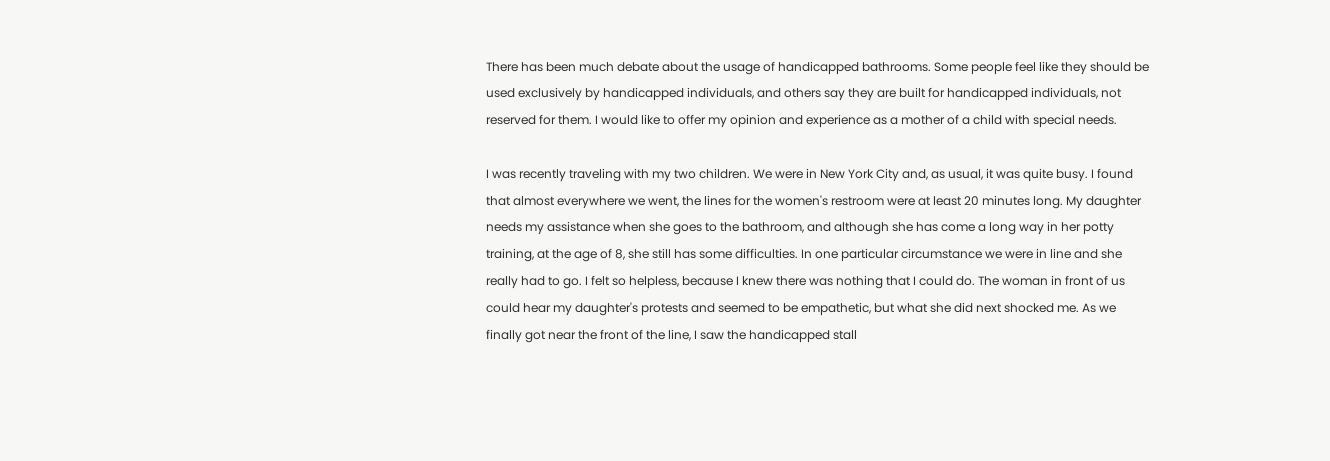There has been much debate about the usage of handicapped bathrooms. Some people feel like they should be used exclusively by handicapped individuals, and others say they are built for handicapped individuals, not reserved for them. I would like to offer my opinion and experience as a mother of a child with special needs.

I was recently traveling with my two children. We were in New York City and, as usual, it was quite busy. I found that almost everywhere we went, the lines for the women's restroom were at least 20 minutes long. My daughter needs my assistance when she goes to the bathroom, and although she has come a long way in her potty training, at the age of 8, she still has some difficulties. In one particular circumstance we were in line and she really had to go. I felt so helpless, because I knew there was nothing that I could do. The woman in front of us could hear my daughter's protests and seemed to be empathetic, but what she did next shocked me. As we finally got near the front of the line, I saw the handicapped stall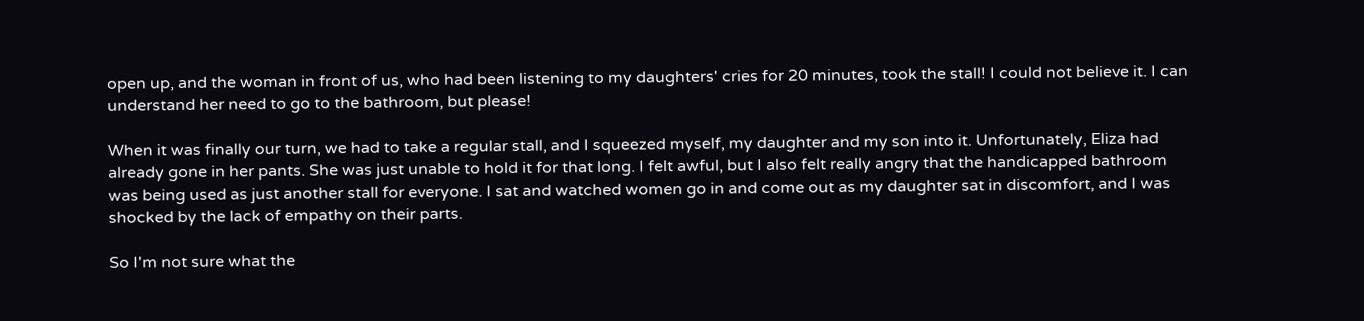open up, and the woman in front of us, who had been listening to my daughters' cries for 20 minutes, took the stall! I could not believe it. I can understand her need to go to the bathroom, but please!

When it was finally our turn, we had to take a regular stall, and I squeezed myself, my daughter and my son into it. Unfortunately, Eliza had already gone in her pants. She was just unable to hold it for that long. I felt awful, but I also felt really angry that the handicapped bathroom was being used as just another stall for everyone. I sat and watched women go in and come out as my daughter sat in discomfort, and I was shocked by the lack of empathy on their parts.

So I'm not sure what the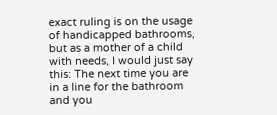exact ruling is on the usage of handicapped bathrooms, but as a mother of a child with needs, I would just say this: The next time you are in a line for the bathroom and you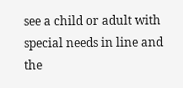see a child or adult with special needs in line and the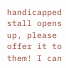handicapped stall opens up, please offer it to them! I can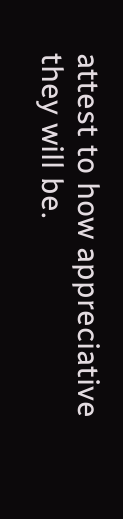attest to how appreciative they will be.